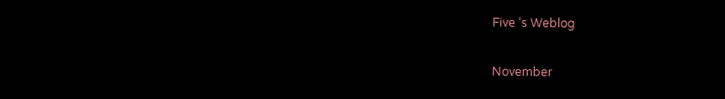Five ‘s Weblog

November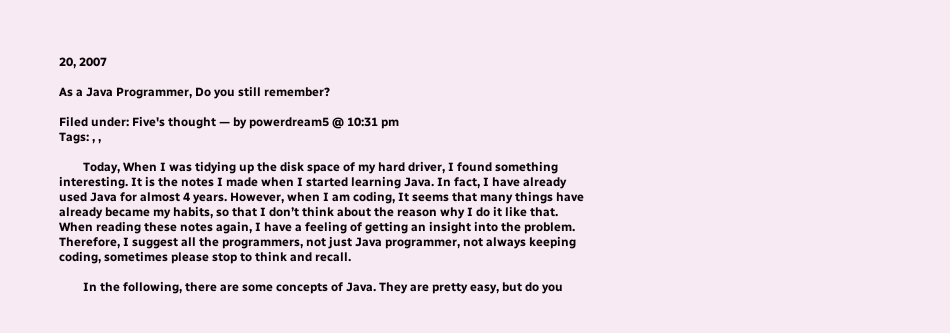20, 2007

As a Java Programmer, Do you still remember?

Filed under: Five's thought — by powerdream5 @ 10:31 pm
Tags: , ,

        Today, When I was tidying up the disk space of my hard driver, I found something interesting. It is the notes I made when I started learning Java. In fact, I have already used Java for almost 4 years. However, when I am coding, It seems that many things have already became my habits, so that I don’t think about the reason why I do it like that. When reading these notes again, I have a feeling of getting an insight into the problem. Therefore, I suggest all the programmers, not just Java programmer, not always keeping coding, sometimes please stop to think and recall.

        In the following, there are some concepts of Java. They are pretty easy, but do you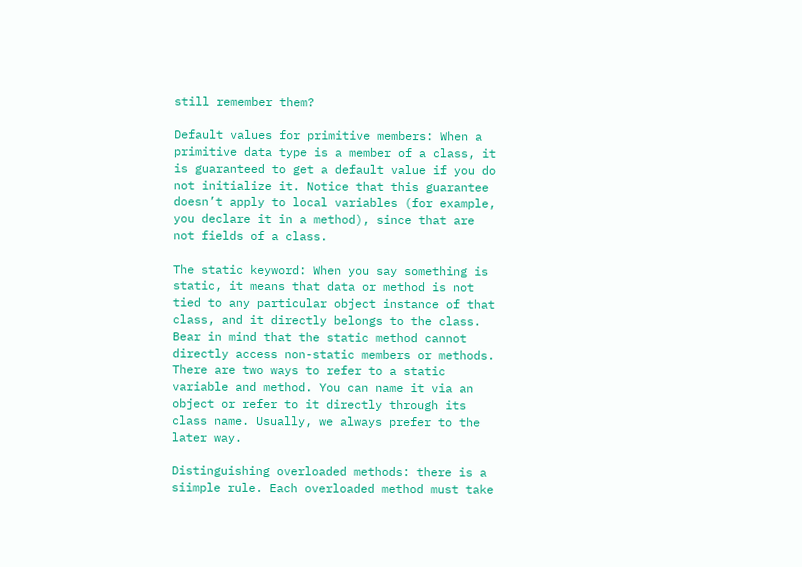still remember them?

Default values for primitive members: When a primitive data type is a member of a class, it is guaranteed to get a default value if you do not initialize it. Notice that this guarantee doesn’t apply to local variables (for example, you declare it in a method), since that are not fields of a class.

The static keyword: When you say something is static, it means that data or method is not tied to any particular object instance of that class, and it directly belongs to the class. Bear in mind that the static method cannot directly access non-static members or methods. There are two ways to refer to a static variable and method. You can name it via an object or refer to it directly through its class name. Usually, we always prefer to the later way.

Distinguishing overloaded methods: there is a siimple rule. Each overloaded method must take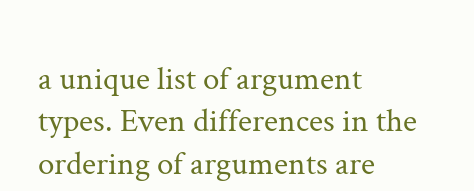a unique list of argument types. Even differences in the ordering of arguments are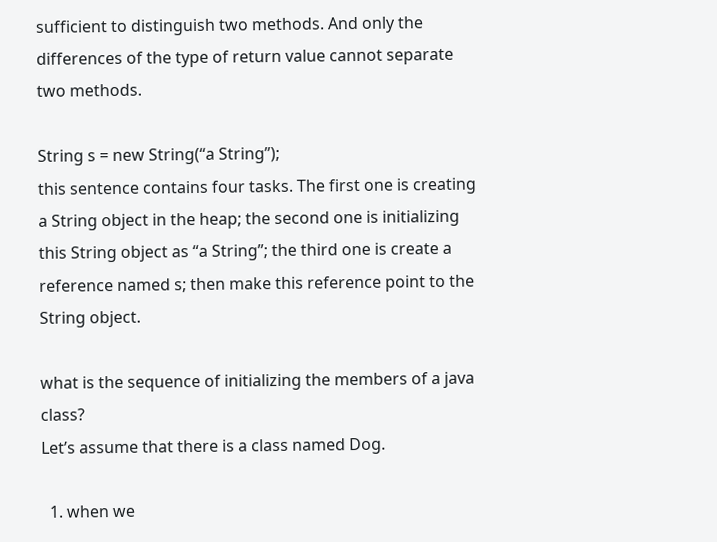sufficient to distinguish two methods. And only the differences of the type of return value cannot separate two methods.

String s = new String(“a String”);
this sentence contains four tasks. The first one is creating a String object in the heap; the second one is initializing this String object as “a String”; the third one is create a reference named s; then make this reference point to the String object.

what is the sequence of initializing the members of a java class?
Let’s assume that there is a class named Dog.

  1. when we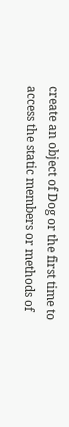create an object of Dog or the first time to access the static members or methods of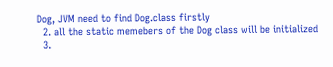Dog, JVM need to find Dog.class firstly
  2. all the static memebers of the Dog class will be initialized
  3.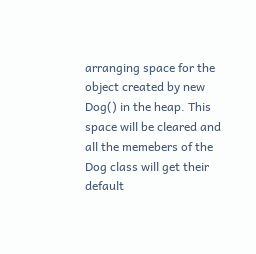arranging space for the object created by new Dog() in the heap. This space will be cleared and all the memebers of the Dog class will get their default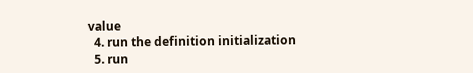value
  4. run the definition initialization
  5. run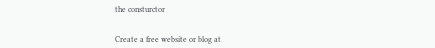the consturctor


Create a free website or blog at